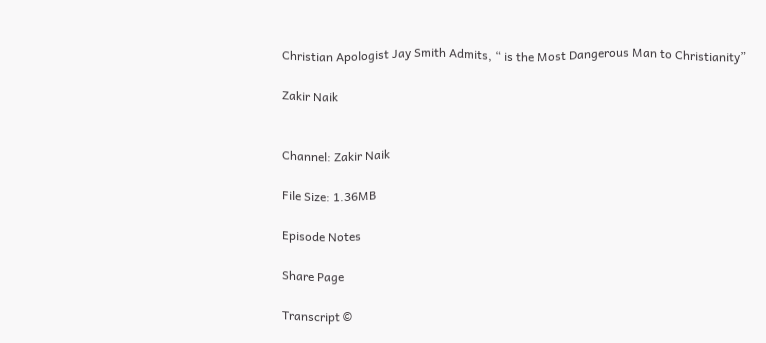Christian Apologist Jay Smith Admits, “ is the Most Dangerous Man to Christianity”

Zakir Naik


Channel: Zakir Naik

File Size: 1.36MB

Episode Notes

Share Page

Transcript ©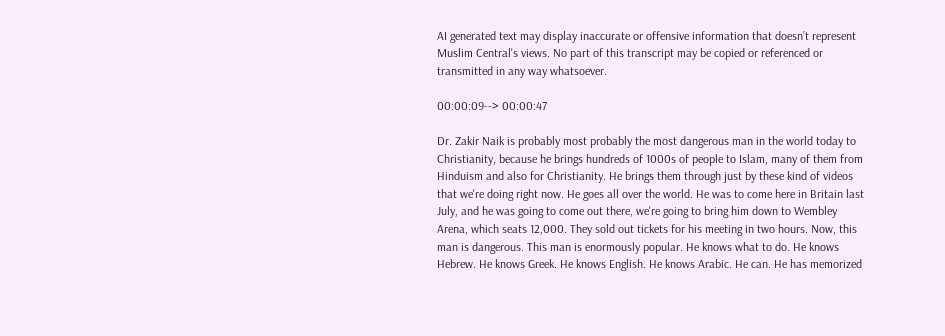AI generated text may display inaccurate or offensive information that doesn’t represent Muslim Central's views. No part of this transcript may be copied or referenced or transmitted in any way whatsoever.

00:00:09--> 00:00:47

Dr. Zakir Naik is probably most probably the most dangerous man in the world today to Christianity, because he brings hundreds of 1000s of people to Islam, many of them from Hinduism and also for Christianity. He brings them through just by these kind of videos that we're doing right now. He goes all over the world. He was to come here in Britain last July, and he was going to come out there, we're going to bring him down to Wembley Arena, which seats 12,000. They sold out tickets for his meeting in two hours. Now, this man is dangerous. This man is enormously popular. He knows what to do. He knows Hebrew. He knows Greek. He knows English. He knows Arabic. He can. He has memorized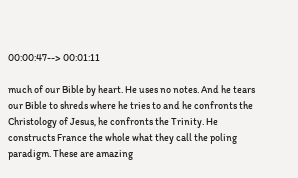00:00:47--> 00:01:11

much of our Bible by heart. He uses no notes. And he tears our Bible to shreds where he tries to and he confronts the Christology of Jesus, he confronts the Trinity. He constructs France the whole what they call the poling paradigm. These are amazing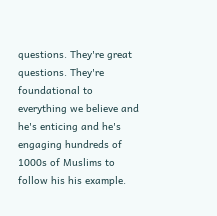questions. They're great questions. They're foundational to everything we believe and he's enticing and he's engaging hundreds of 1000s of Muslims to follow his his example.